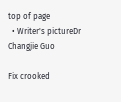top of page
  • Writer's pictureDr Changjie Guo

Fix crooked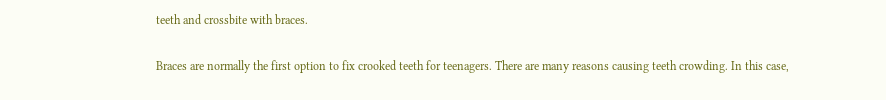teeth and crossbite with braces.

Braces are normally the first option to fix crooked teeth for teenagers. There are many reasons causing teeth crowding. In this case,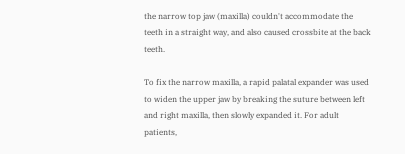the narrow top jaw (maxilla) couldn't accommodate the teeth in a straight way, and also caused crossbite at the back teeth.

To fix the narrow maxilla, a rapid palatal expander was used to widen the upper jaw by breaking the suture between left and right maxilla, then slowly expanded it. For adult patients,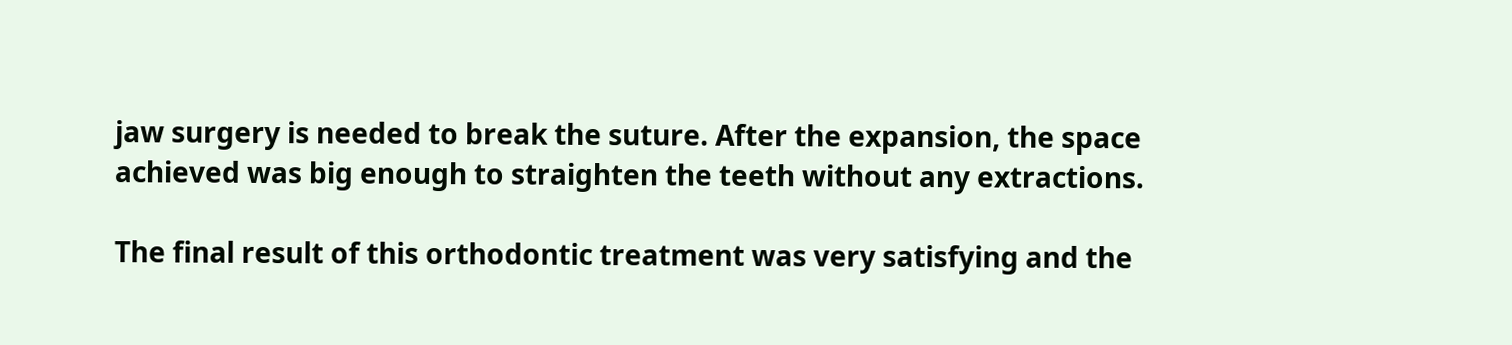jaw surgery is needed to break the suture. After the expansion, the space achieved was big enough to straighten the teeth without any extractions.

The final result of this orthodontic treatment was very satisfying and the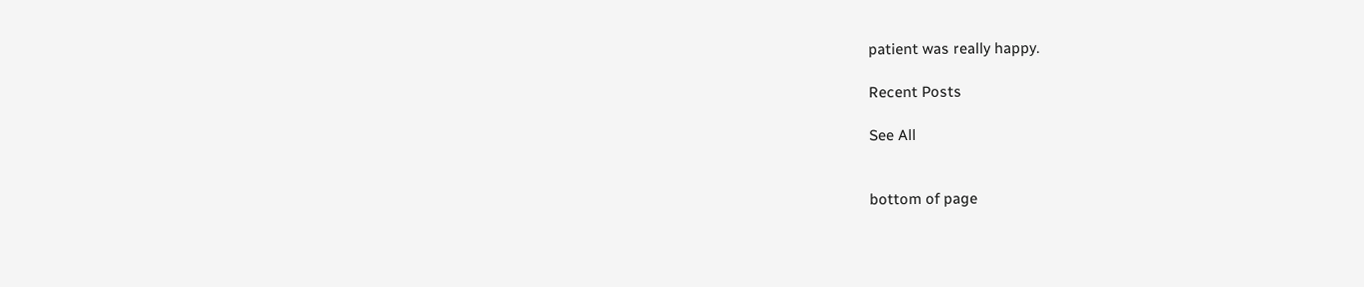patient was really happy.

Recent Posts

See All


bottom of page